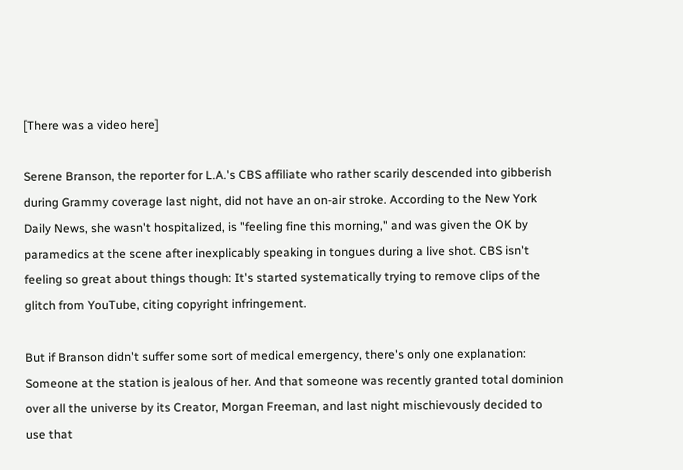[There was a video here]

Serene Branson, the reporter for L.A.'s CBS affiliate who rather scarily descended into gibberish during Grammy coverage last night, did not have an on-air stroke. According to the New York Daily News, she wasn't hospitalized, is "feeling fine this morning," and was given the OK by paramedics at the scene after inexplicably speaking in tongues during a live shot. CBS isn't feeling so great about things though: It's started systematically trying to remove clips of the glitch from YouTube, citing copyright infringement.

But if Branson didn't suffer some sort of medical emergency, there's only one explanation: Someone at the station is jealous of her. And that someone was recently granted total dominion over all the universe by its Creator, Morgan Freeman, and last night mischievously decided to use that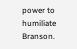power to humiliate Branson.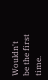Wouldn't be the first time.